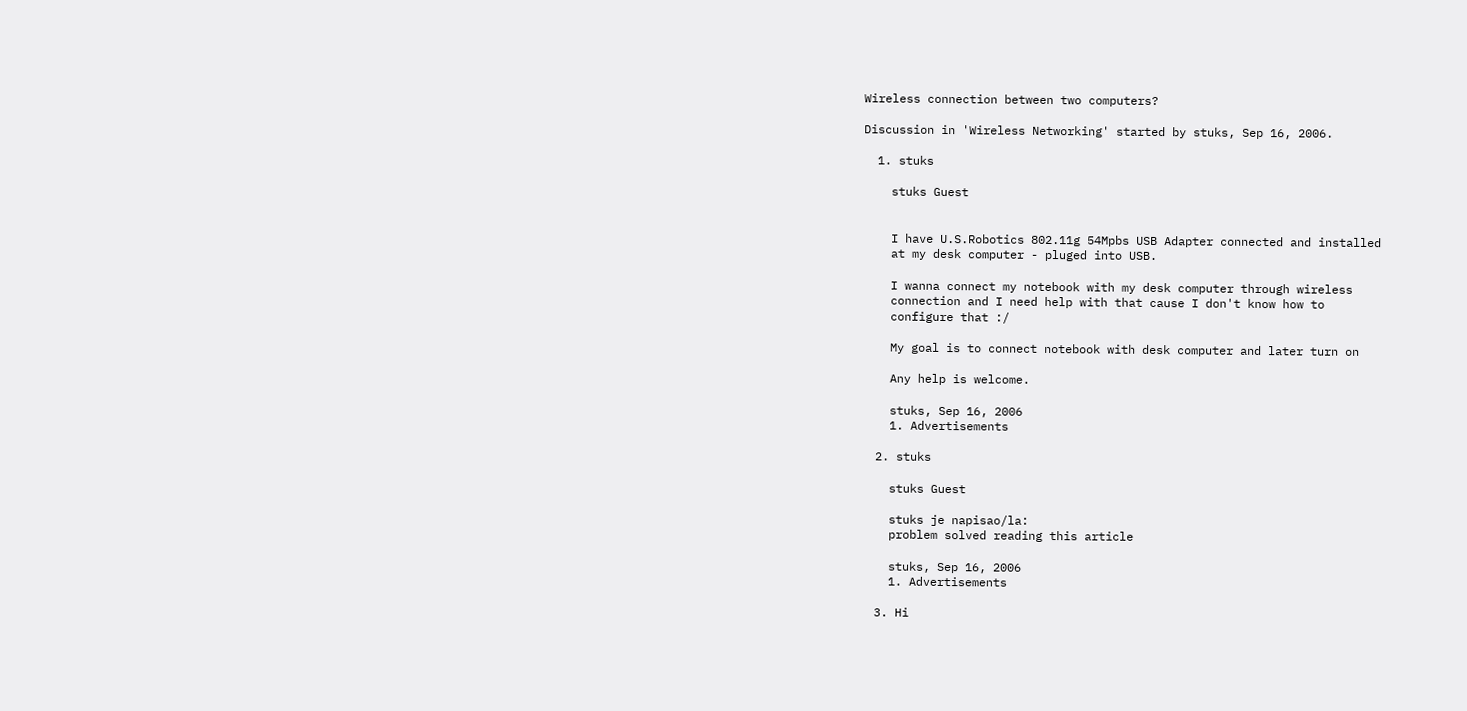Wireless connection between two computers?

Discussion in 'Wireless Networking' started by stuks, Sep 16, 2006.

  1. stuks

    stuks Guest


    I have U.S.Robotics 802.11g 54Mpbs USB Adapter connected and installed
    at my desk computer - pluged into USB.

    I wanna connect my notebook with my desk computer through wireless
    connection and I need help with that cause I don't know how to
    configure that :/

    My goal is to connect notebook with desk computer and later turn on

    Any help is welcome.

    stuks, Sep 16, 2006
    1. Advertisements

  2. stuks

    stuks Guest

    stuks je napisao/la:
    problem solved reading this article

    stuks, Sep 16, 2006
    1. Advertisements

  3. Hi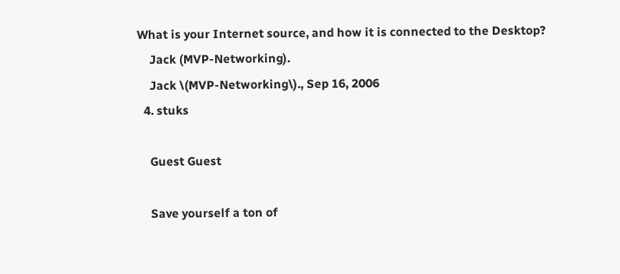What is your Internet source, and how it is connected to the Desktop?
    Jack (MVP-Networking).
    Jack \(MVP-Networking\)., Sep 16, 2006
  4. stuks

    Guest Guest

    Save yourself a ton of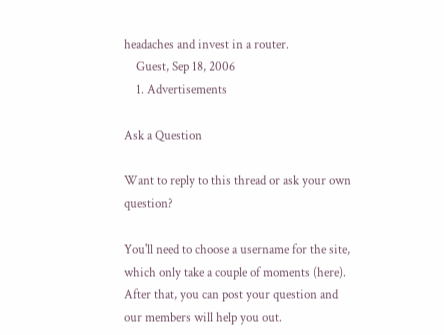headaches and invest in a router.
    Guest, Sep 18, 2006
    1. Advertisements

Ask a Question

Want to reply to this thread or ask your own question?

You'll need to choose a username for the site, which only take a couple of moments (here). After that, you can post your question and our members will help you out.